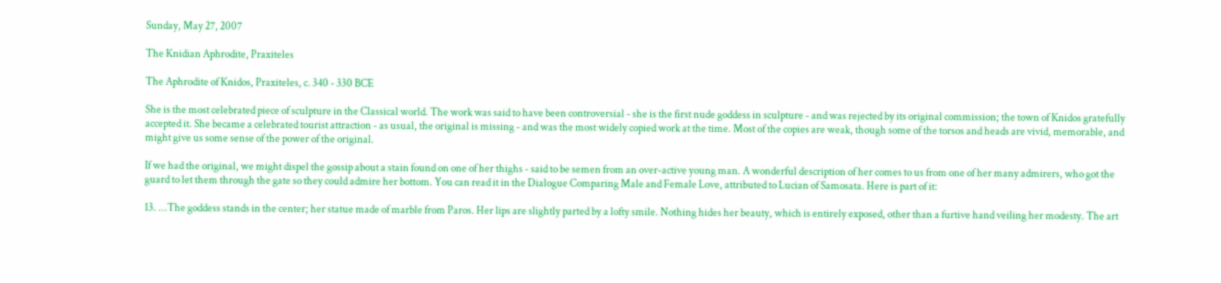Sunday, May 27, 2007

The Knidian Aphrodite, Praxiteles

The Aphrodite of Knidos, Praxiteles, c. 340 - 330 BCE

She is the most celebrated piece of sculpture in the Classical world. The work was said to have been controversial - she is the first nude goddess in sculpture - and was rejected by its original commission; the town of Knidos gratefully accepted it. She became a celebrated tourist attraction - as usual, the original is missing - and was the most widely copied work at the time. Most of the copies are weak, though some of the torsos and heads are vivid, memorable, and might give us some sense of the power of the original.

If we had the original, we might dispel the gossip about a stain found on one of her thighs - said to be semen from an over-active young man. A wonderful description of her comes to us from one of her many admirers, who got the guard to let them through the gate so they could admire her bottom. You can read it in the Dialogue Comparing Male and Female Love, attributed to Lucian of Samosata. Here is part of it:

13. ...The goddess stands in the center; her statue made of marble from Paros. Her lips are slightly parted by a lofty smile. Nothing hides her beauty, which is entirely exposed, other than a furtive hand veiling her modesty. The art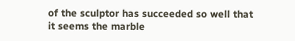of the sculptor has succeeded so well that it seems the marble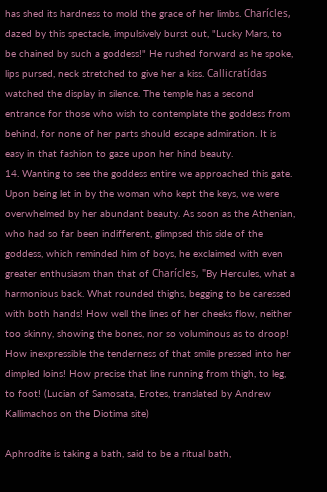has shed its hardness to mold the grace of her limbs. Charícles, dazed by this spectacle, impulsively burst out, "Lucky Mars, to be chained by such a goddess!" He rushed forward as he spoke, lips pursed, neck stretched to give her a kiss. Callicratídas watched the display in silence. The temple has a second entrance for those who wish to contemplate the goddess from behind, for none of her parts should escape admiration. It is easy in that fashion to gaze upon her hind beauty.
14. Wanting to see the goddess entire we approached this gate. Upon being let in by the woman who kept the keys, we were overwhelmed by her abundant beauty. As soon as the Athenian, who had so far been indifferent, glimpsed this side of the goddess, which reminded him of boys, he exclaimed with even greater enthusiasm than that of Charícles, "By Hercules, what a harmonious back. What rounded thighs, begging to be caressed with both hands! How well the lines of her cheeks flow, neither too skinny, showing the bones, nor so voluminous as to droop! How inexpressible the tenderness of that smile pressed into her dimpled loins! How precise that line running from thigh, to leg, to foot! (Lucian of Samosata, Erotes, translated by Andrew Kallimachos on the Diotima site)

Aphrodite is taking a bath, said to be a ritual bath,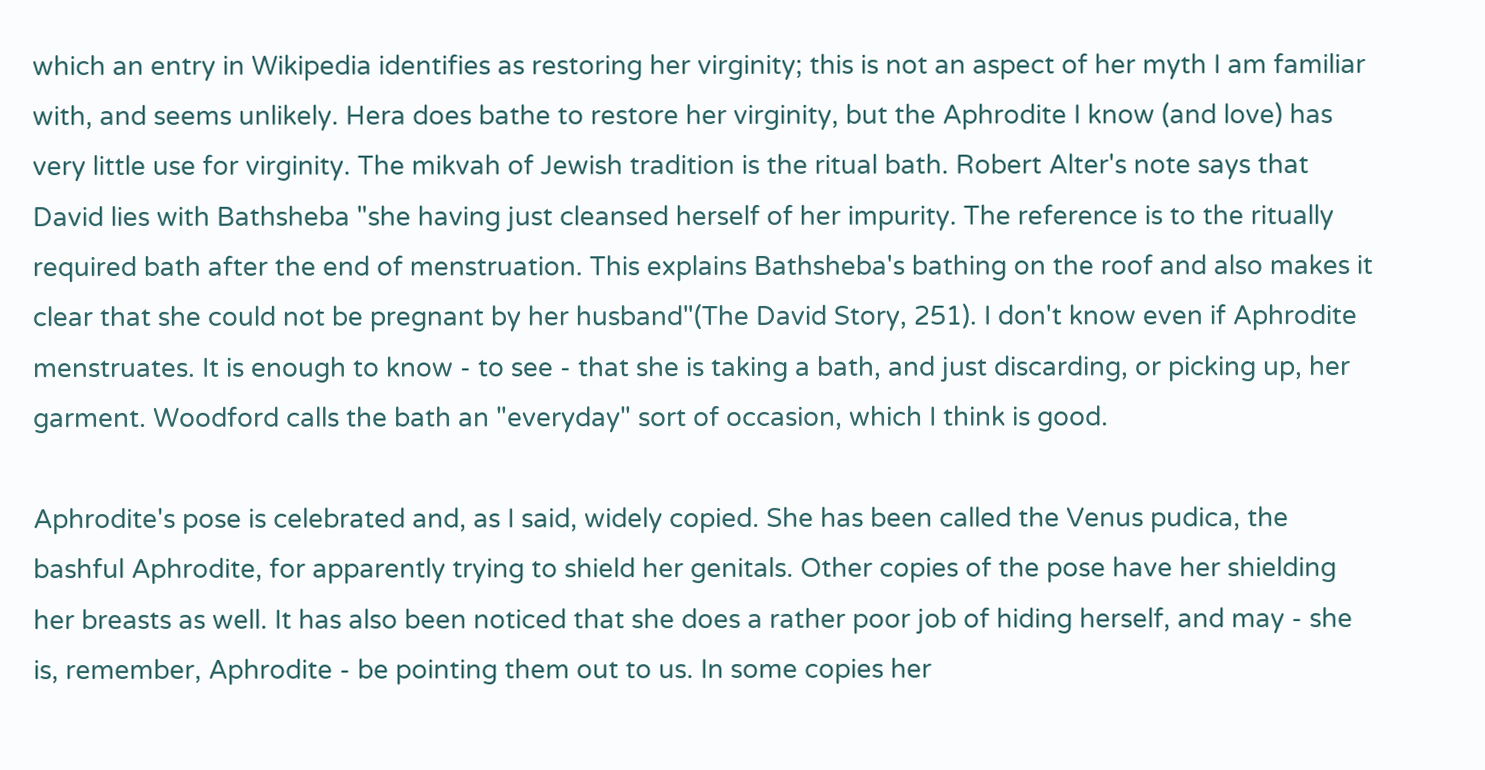which an entry in Wikipedia identifies as restoring her virginity; this is not an aspect of her myth I am familiar with, and seems unlikely. Hera does bathe to restore her virginity, but the Aphrodite I know (and love) has very little use for virginity. The mikvah of Jewish tradition is the ritual bath. Robert Alter's note says that David lies with Bathsheba "she having just cleansed herself of her impurity. The reference is to the ritually required bath after the end of menstruation. This explains Bathsheba's bathing on the roof and also makes it clear that she could not be pregnant by her husband"(The David Story, 251). I don't know even if Aphrodite menstruates. It is enough to know - to see - that she is taking a bath, and just discarding, or picking up, her garment. Woodford calls the bath an "everyday" sort of occasion, which I think is good.

Aphrodite's pose is celebrated and, as I said, widely copied. She has been called the Venus pudica, the bashful Aphrodite, for apparently trying to shield her genitals. Other copies of the pose have her shielding her breasts as well. It has also been noticed that she does a rather poor job of hiding herself, and may - she is, remember, Aphrodite - be pointing them out to us. In some copies her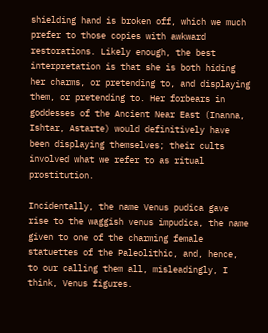shielding hand is broken off, which we much prefer to those copies with awkward restorations. Likely enough, the best interpretation is that she is both hiding her charms, or pretending to, and displaying them, or pretending to. Her forbears in goddesses of the Ancient Near East (Inanna, Ishtar, Astarte) would definitively have been displaying themselves; their cults involved what we refer to as ritual prostitution.

Incidentally, the name Venus pudica gave rise to the waggish venus impudica, the name given to one of the charming female statuettes of the Paleolithic, and, hence, to our calling them all, misleadingly, I think, Venus figures.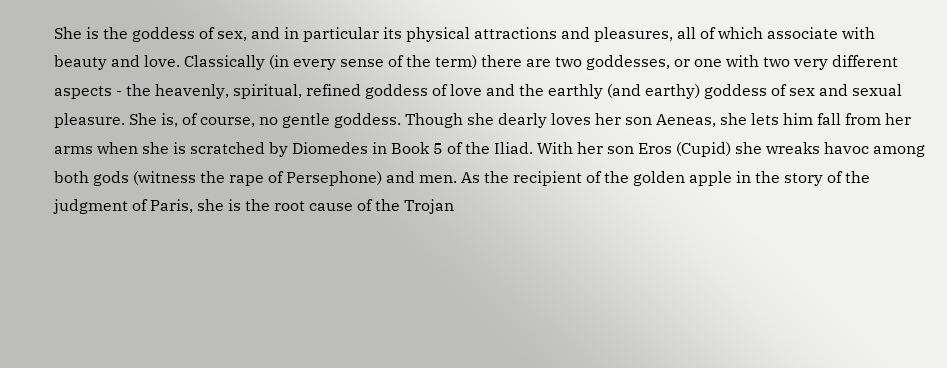She is the goddess of sex, and in particular its physical attractions and pleasures, all of which associate with beauty and love. Classically (in every sense of the term) there are two goddesses, or one with two very different aspects - the heavenly, spiritual, refined goddess of love and the earthly (and earthy) goddess of sex and sexual pleasure. She is, of course, no gentle goddess. Though she dearly loves her son Aeneas, she lets him fall from her arms when she is scratched by Diomedes in Book 5 of the Iliad. With her son Eros (Cupid) she wreaks havoc among both gods (witness the rape of Persephone) and men. As the recipient of the golden apple in the story of the judgment of Paris, she is the root cause of the Trojan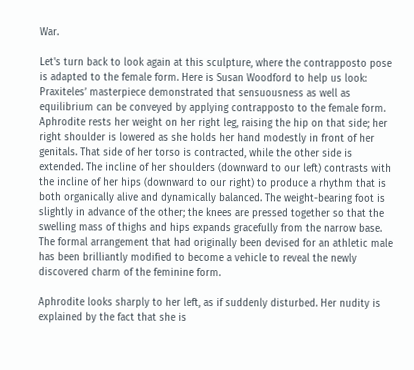War.

Let's turn back to look again at this sculpture, where the contrapposto pose is adapted to the female form. Here is Susan Woodford to help us look:
Praxiteles’ masterpiece demonstrated that sensuousness as well as equilibrium can be conveyed by applying contrapposto to the female form. Aphrodite rests her weight on her right leg, raising the hip on that side; her right shoulder is lowered as she holds her hand modestly in front of her genitals. That side of her torso is contracted, while the other side is extended. The incline of her shoulders (downward to our left) contrasts with the incline of her hips (downward to our right) to produce a rhythm that is both organically alive and dynamically balanced. The weight-bearing foot is slightly in advance of the other; the knees are pressed together so that the swelling mass of thighs and hips expands gracefully from the narrow base. The formal arrangement that had originally been devised for an athletic male has been brilliantly modified to become a vehicle to reveal the newly discovered charm of the feminine form.

Aphrodite looks sharply to her left, as if suddenly disturbed. Her nudity is explained by the fact that she is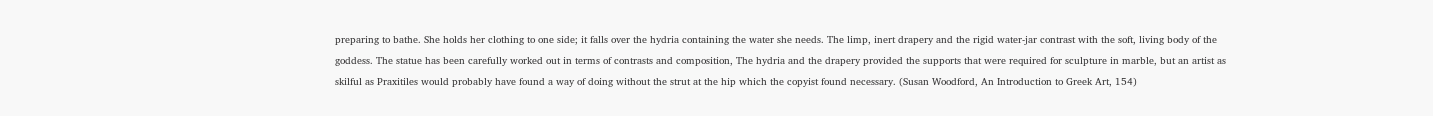preparing to bathe. She holds her clothing to one side; it falls over the hydria containing the water she needs. The limp, inert drapery and the rigid water-jar contrast with the soft, living body of the goddess. The statue has been carefully worked out in terms of contrasts and composition, The hydria and the drapery provided the supports that were required for sculpture in marble, but an artist as skilful as Praxitiles would probably have found a way of doing without the strut at the hip which the copyist found necessary. (Susan Woodford, An Introduction to Greek Art, 154)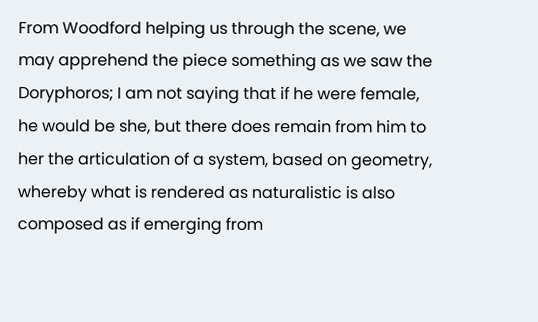From Woodford helping us through the scene, we may apprehend the piece something as we saw the Doryphoros; I am not saying that if he were female, he would be she, but there does remain from him to her the articulation of a system, based on geometry, whereby what is rendered as naturalistic is also composed as if emerging from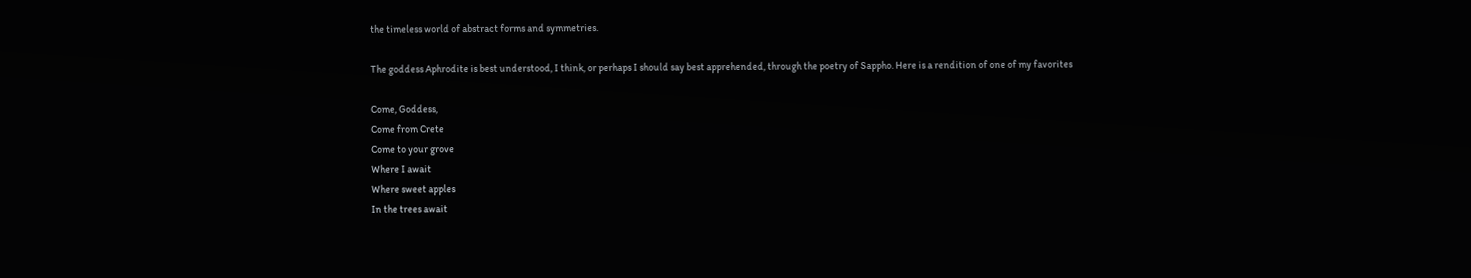the timeless world of abstract forms and symmetries.

The goddess Aphrodite is best understood, I think, or perhaps I should say best apprehended, through the poetry of Sappho. Here is a rendition of one of my favorites

Come, Goddess,
Come from Crete
Come to your grove
Where I await
Where sweet apples
In the trees await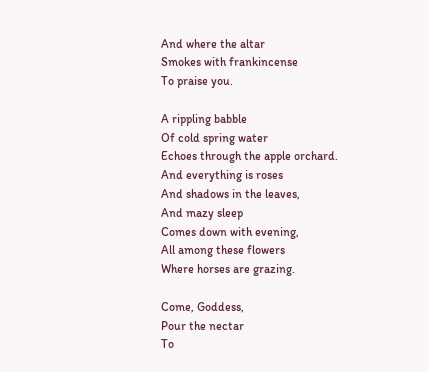And where the altar
Smokes with frankincense
To praise you.

A rippling babble
Of cold spring water
Echoes through the apple orchard.
And everything is roses
And shadows in the leaves,
And mazy sleep
Comes down with evening,
All among these flowers
Where horses are grazing.

Come, Goddess,
Pour the nectar
To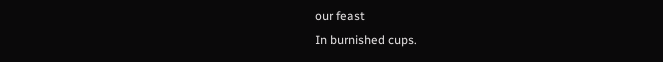our feast
In burnished cups.